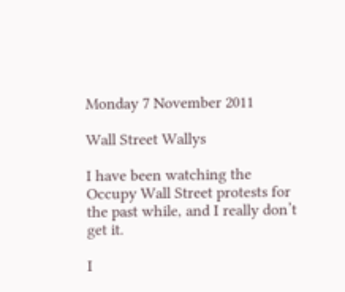Monday 7 November 2011

Wall Street Wallys

I have been watching the Occupy Wall Street protests for the past while, and I really don’t get it.

I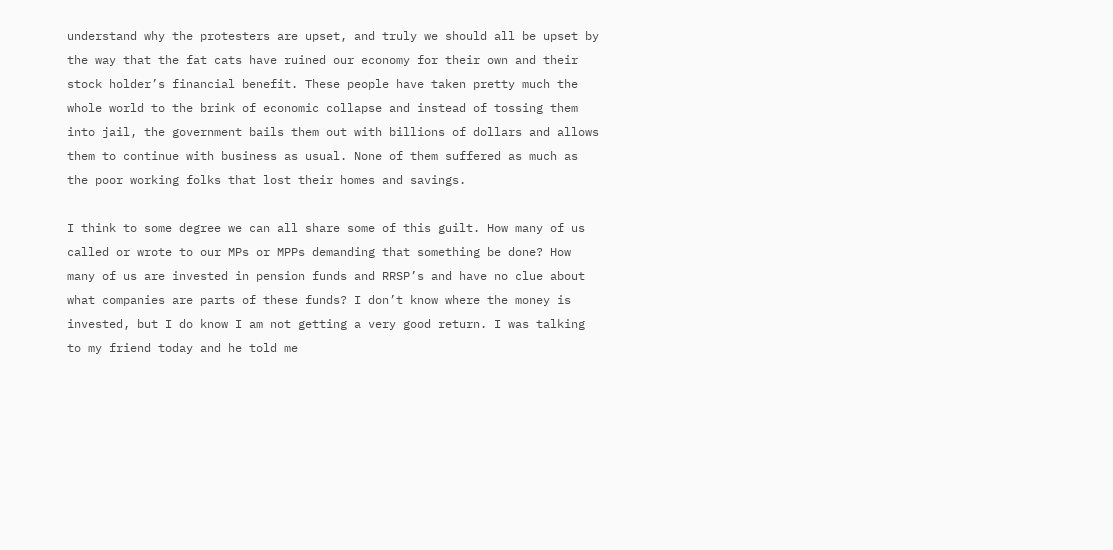understand why the protesters are upset, and truly we should all be upset by the way that the fat cats have ruined our economy for their own and their stock holder’s financial benefit. These people have taken pretty much the whole world to the brink of economic collapse and instead of tossing them into jail, the government bails them out with billions of dollars and allows them to continue with business as usual. None of them suffered as much as the poor working folks that lost their homes and savings.

I think to some degree we can all share some of this guilt. How many of us called or wrote to our MPs or MPPs demanding that something be done? How many of us are invested in pension funds and RRSP’s and have no clue about what companies are parts of these funds? I don’t know where the money is invested, but I do know I am not getting a very good return. I was talking to my friend today and he told me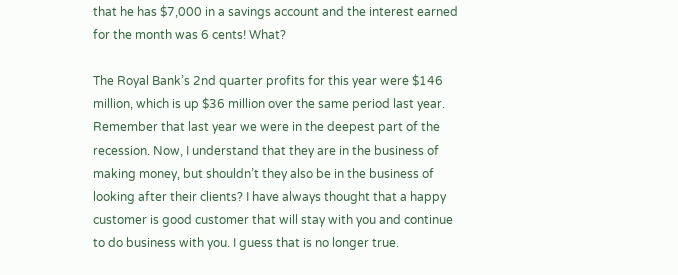that he has $7,000 in a savings account and the interest earned for the month was 6 cents! What?

The Royal Bank’s 2nd quarter profits for this year were $146 million, which is up $36 million over the same period last year. Remember that last year we were in the deepest part of the recession. Now, I understand that they are in the business of making money, but shouldn’t they also be in the business of looking after their clients? I have always thought that a happy customer is good customer that will stay with you and continue to do business with you. I guess that is no longer true.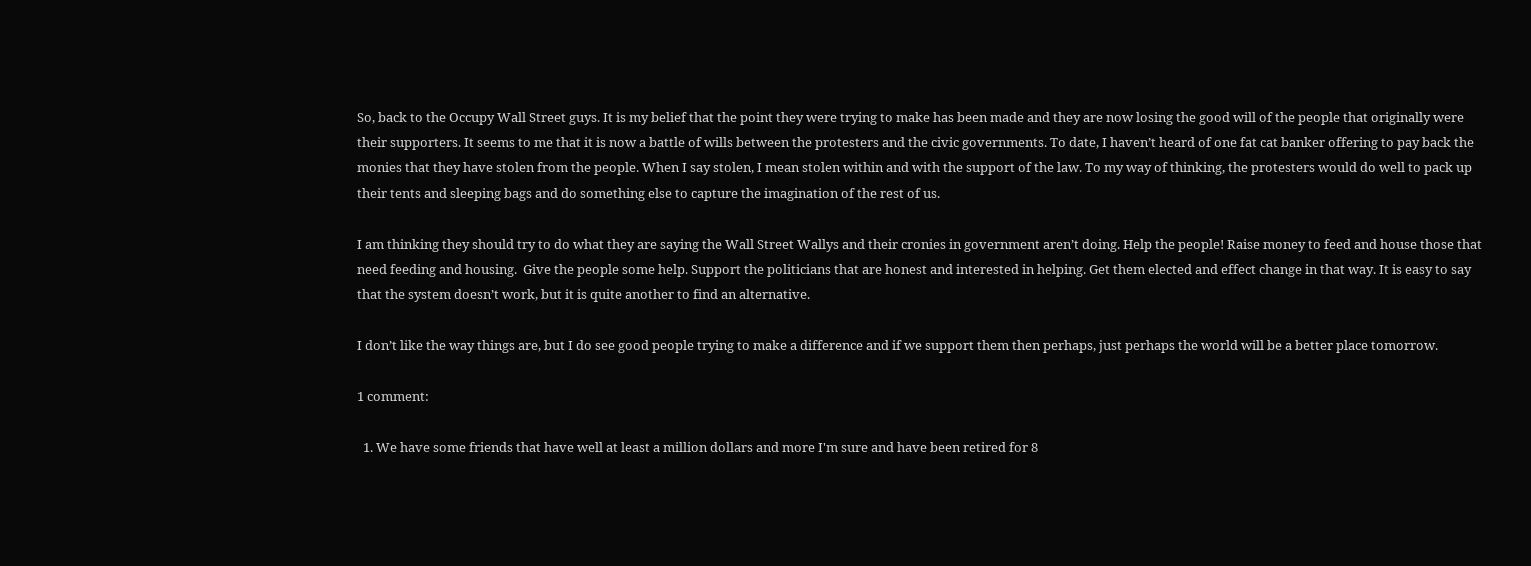So, back to the Occupy Wall Street guys. It is my belief that the point they were trying to make has been made and they are now losing the good will of the people that originally were their supporters. It seems to me that it is now a battle of wills between the protesters and the civic governments. To date, I haven’t heard of one fat cat banker offering to pay back the monies that they have stolen from the people. When I say stolen, I mean stolen within and with the support of the law. To my way of thinking, the protesters would do well to pack up their tents and sleeping bags and do something else to capture the imagination of the rest of us.

I am thinking they should try to do what they are saying the Wall Street Wallys and their cronies in government aren’t doing. Help the people! Raise money to feed and house those that need feeding and housing.  Give the people some help. Support the politicians that are honest and interested in helping. Get them elected and effect change in that way. It is easy to say that the system doesn’t work, but it is quite another to find an alternative.

I don’t like the way things are, but I do see good people trying to make a difference and if we support them then perhaps, just perhaps the world will be a better place tomorrow.

1 comment:

  1. We have some friends that have well at least a million dollars and more I'm sure and have been retired for 8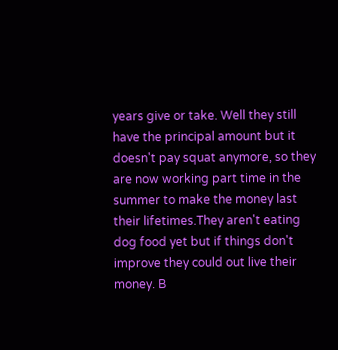years give or take. Well they still have the principal amount but it doesn't pay squat anymore, so they are now working part time in the summer to make the money last their lifetimes.They aren't eating dog food yet but if things don't improve they could out live their money. B